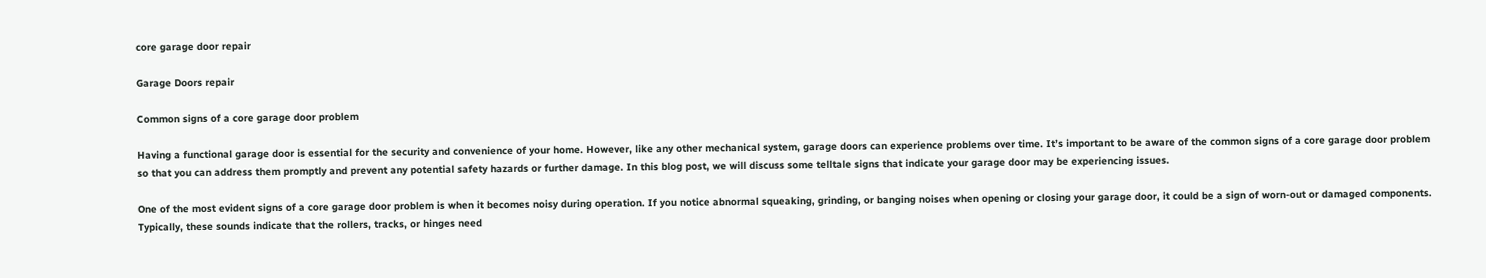core garage door repair

Garage Doors repair

Common signs of a core garage door problem

Having a functional garage door is essential for the security and convenience of your home. However, like any other mechanical system, garage doors can experience problems over time. It’s important to be aware of the common signs of a core garage door problem so that you can address them promptly and prevent any potential safety hazards or further damage. In this blog post, we will discuss some telltale signs that indicate your garage door may be experiencing issues.

One of the most evident signs of a core garage door problem is when it becomes noisy during operation. If you notice abnormal squeaking, grinding, or banging noises when opening or closing your garage door, it could be a sign of worn-out or damaged components. Typically, these sounds indicate that the rollers, tracks, or hinges need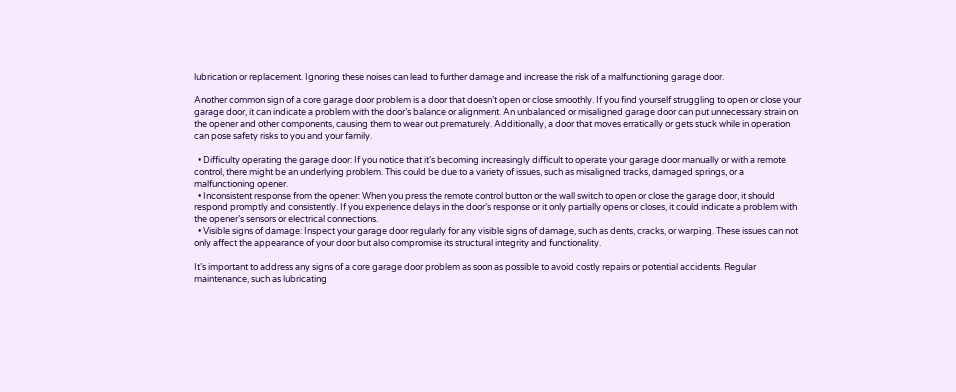lubrication or replacement. Ignoring these noises can lead to further damage and increase the risk of a malfunctioning garage door.

Another common sign of a core garage door problem is a door that doesn’t open or close smoothly. If you find yourself struggling to open or close your garage door, it can indicate a problem with the door’s balance or alignment. An unbalanced or misaligned garage door can put unnecessary strain on the opener and other components, causing them to wear out prematurely. Additionally, a door that moves erratically or gets stuck while in operation can pose safety risks to you and your family.

  • Difficulty operating the garage door: If you notice that it’s becoming increasingly difficult to operate your garage door manually or with a remote control, there might be an underlying problem. This could be due to a variety of issues, such as misaligned tracks, damaged springs, or a malfunctioning opener.
  • Inconsistent response from the opener: When you press the remote control button or the wall switch to open or close the garage door, it should respond promptly and consistently. If you experience delays in the door’s response or it only partially opens or closes, it could indicate a problem with the opener’s sensors or electrical connections.
  • Visible signs of damage: Inspect your garage door regularly for any visible signs of damage, such as dents, cracks, or warping. These issues can not only affect the appearance of your door but also compromise its structural integrity and functionality.

It’s important to address any signs of a core garage door problem as soon as possible to avoid costly repairs or potential accidents. Regular maintenance, such as lubricating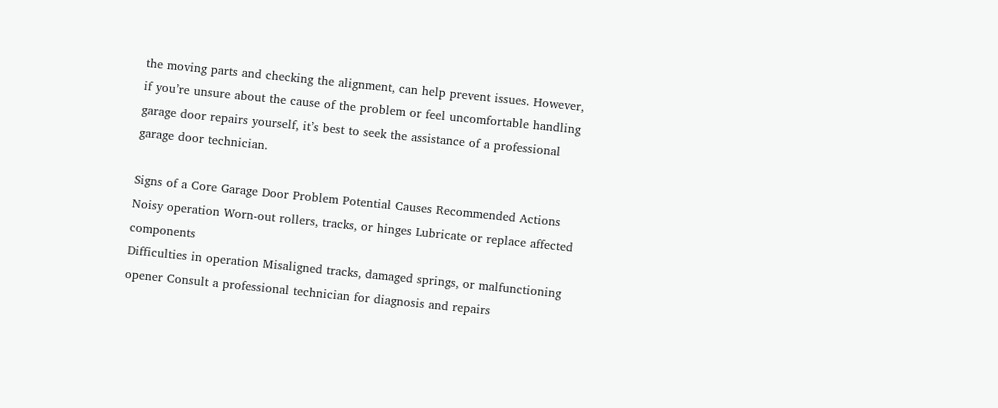the moving parts and checking the alignment, can help prevent issues. However, if you’re unsure about the cause of the problem or feel uncomfortable handling garage door repairs yourself, it’s best to seek the assistance of a professional garage door technician.

Signs of a Core Garage Door Problem Potential Causes Recommended Actions
Noisy operation Worn-out rollers, tracks, or hinges Lubricate or replace affected components
Difficulties in operation Misaligned tracks, damaged springs, or malfunctioning opener Consult a professional technician for diagnosis and repairs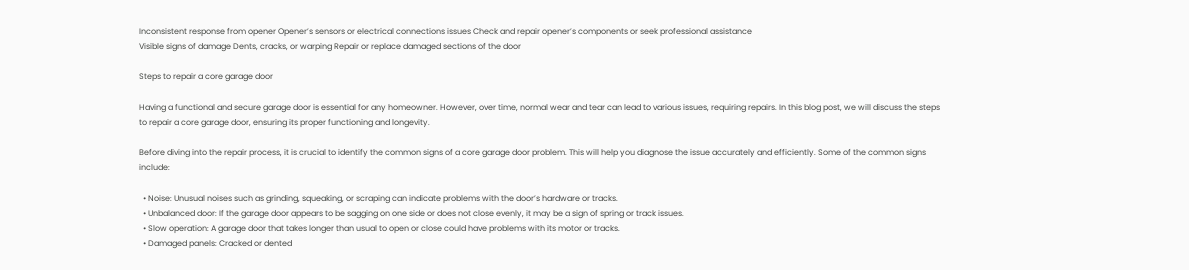Inconsistent response from opener Opener’s sensors or electrical connections issues Check and repair opener’s components or seek professional assistance
Visible signs of damage Dents, cracks, or warping Repair or replace damaged sections of the door

Steps to repair a core garage door

Having a functional and secure garage door is essential for any homeowner. However, over time, normal wear and tear can lead to various issues, requiring repairs. In this blog post, we will discuss the steps to repair a core garage door, ensuring its proper functioning and longevity.

Before diving into the repair process, it is crucial to identify the common signs of a core garage door problem. This will help you diagnose the issue accurately and efficiently. Some of the common signs include:

  • Noise: Unusual noises such as grinding, squeaking, or scraping can indicate problems with the door’s hardware or tracks.
  • Unbalanced door: If the garage door appears to be sagging on one side or does not close evenly, it may be a sign of spring or track issues.
  • Slow operation: A garage door that takes longer than usual to open or close could have problems with its motor or tracks.
  • Damaged panels: Cracked or dented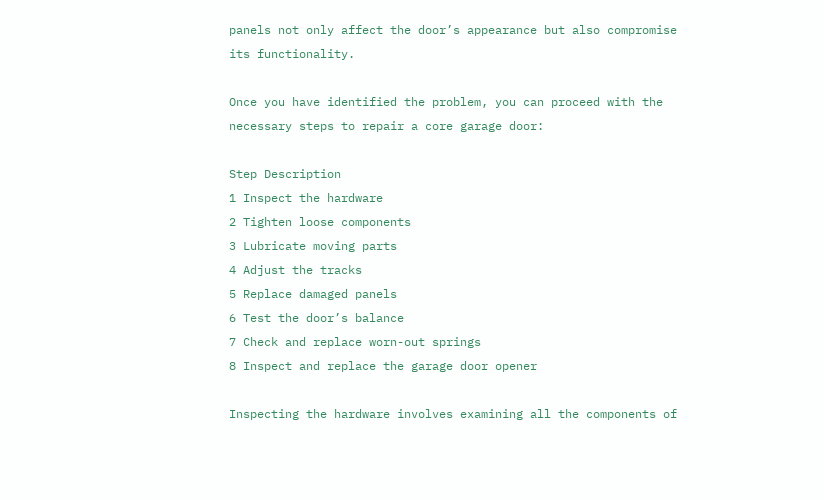panels not only affect the door’s appearance but also compromise its functionality.

Once you have identified the problem, you can proceed with the necessary steps to repair a core garage door:

Step Description
1 Inspect the hardware
2 Tighten loose components
3 Lubricate moving parts
4 Adjust the tracks
5 Replace damaged panels
6 Test the door’s balance
7 Check and replace worn-out springs
8 Inspect and replace the garage door opener

Inspecting the hardware involves examining all the components of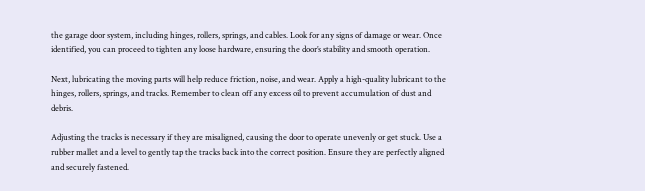the garage door system, including hinges, rollers, springs, and cables. Look for any signs of damage or wear. Once identified, you can proceed to tighten any loose hardware, ensuring the door’s stability and smooth operation.

Next, lubricating the moving parts will help reduce friction, noise, and wear. Apply a high-quality lubricant to the hinges, rollers, springs, and tracks. Remember to clean off any excess oil to prevent accumulation of dust and debris.

Adjusting the tracks is necessary if they are misaligned, causing the door to operate unevenly or get stuck. Use a rubber mallet and a level to gently tap the tracks back into the correct position. Ensure they are perfectly aligned and securely fastened.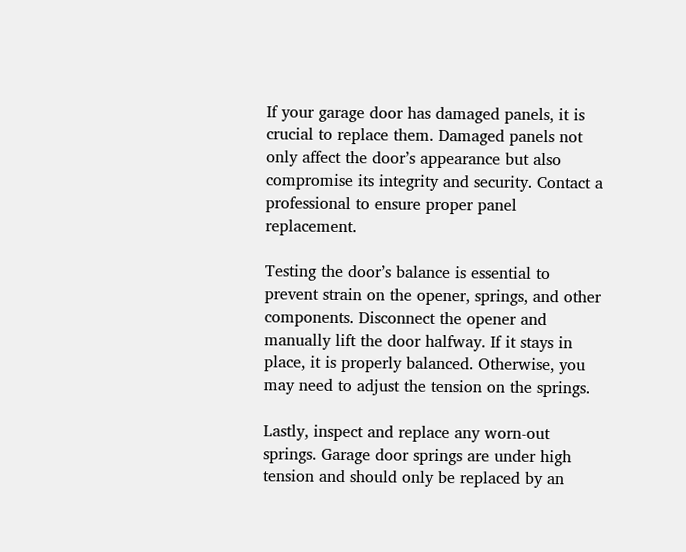If your garage door has damaged panels, it is crucial to replace them. Damaged panels not only affect the door’s appearance but also compromise its integrity and security. Contact a professional to ensure proper panel replacement.

Testing the door’s balance is essential to prevent strain on the opener, springs, and other components. Disconnect the opener and manually lift the door halfway. If it stays in place, it is properly balanced. Otherwise, you may need to adjust the tension on the springs.

Lastly, inspect and replace any worn-out springs. Garage door springs are under high tension and should only be replaced by an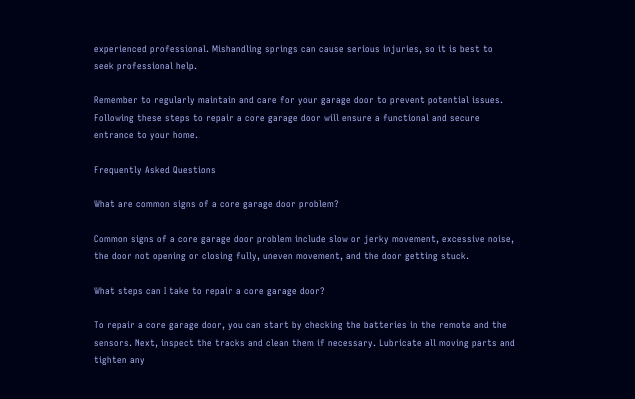experienced professional. Mishandling springs can cause serious injuries, so it is best to seek professional help.

Remember to regularly maintain and care for your garage door to prevent potential issues. Following these steps to repair a core garage door will ensure a functional and secure entrance to your home.

Frequently Asked Questions

What are common signs of a core garage door problem?

Common signs of a core garage door problem include slow or jerky movement, excessive noise, the door not opening or closing fully, uneven movement, and the door getting stuck.

What steps can I take to repair a core garage door?

To repair a core garage door, you can start by checking the batteries in the remote and the sensors. Next, inspect the tracks and clean them if necessary. Lubricate all moving parts and tighten any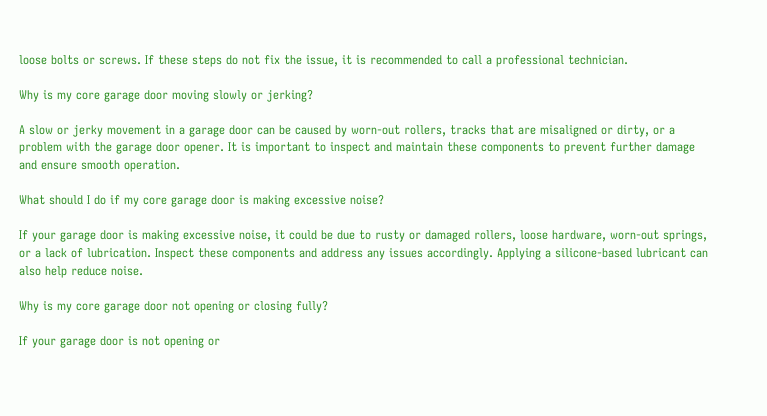loose bolts or screws. If these steps do not fix the issue, it is recommended to call a professional technician.

Why is my core garage door moving slowly or jerking?

A slow or jerky movement in a garage door can be caused by worn-out rollers, tracks that are misaligned or dirty, or a problem with the garage door opener. It is important to inspect and maintain these components to prevent further damage and ensure smooth operation.

What should I do if my core garage door is making excessive noise?

If your garage door is making excessive noise, it could be due to rusty or damaged rollers, loose hardware, worn-out springs, or a lack of lubrication. Inspect these components and address any issues accordingly. Applying a silicone-based lubricant can also help reduce noise.

Why is my core garage door not opening or closing fully?

If your garage door is not opening or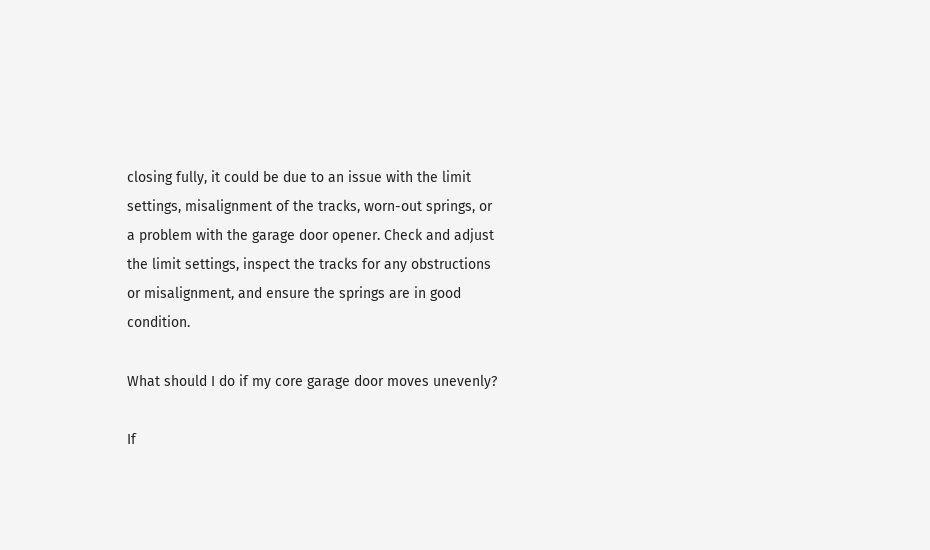closing fully, it could be due to an issue with the limit settings, misalignment of the tracks, worn-out springs, or a problem with the garage door opener. Check and adjust the limit settings, inspect the tracks for any obstructions or misalignment, and ensure the springs are in good condition.

What should I do if my core garage door moves unevenly?

If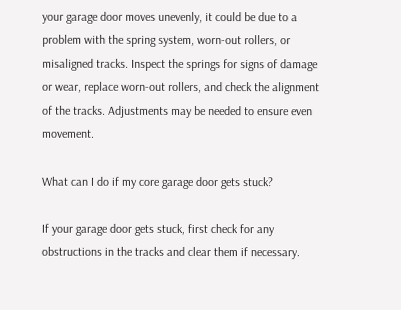your garage door moves unevenly, it could be due to a problem with the spring system, worn-out rollers, or misaligned tracks. Inspect the springs for signs of damage or wear, replace worn-out rollers, and check the alignment of the tracks. Adjustments may be needed to ensure even movement.

What can I do if my core garage door gets stuck?

If your garage door gets stuck, first check for any obstructions in the tracks and clear them if necessary.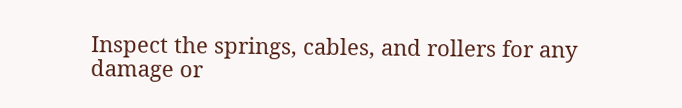Inspect the springs, cables, and rollers for any damage or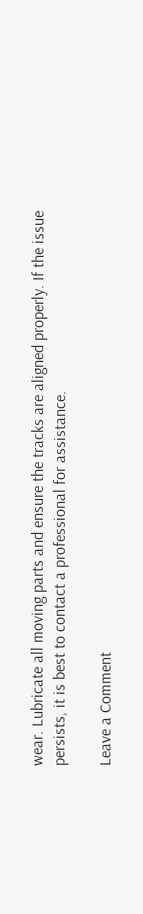wear. Lubricate all moving parts and ensure the tracks are aligned properly. If the issue persists, it is best to contact a professional for assistance.

Leave a Comment